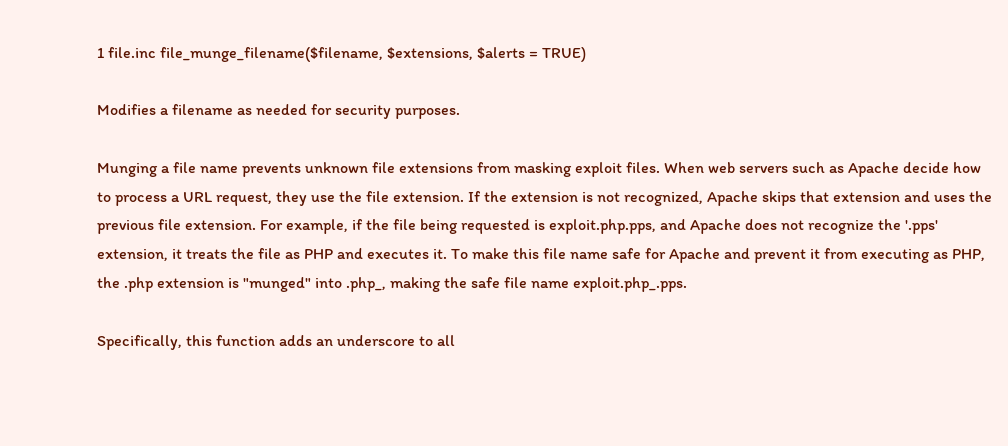1 file.inc file_munge_filename($filename, $extensions, $alerts = TRUE)

Modifies a filename as needed for security purposes.

Munging a file name prevents unknown file extensions from masking exploit files. When web servers such as Apache decide how to process a URL request, they use the file extension. If the extension is not recognized, Apache skips that extension and uses the previous file extension. For example, if the file being requested is exploit.php.pps, and Apache does not recognize the '.pps' extension, it treats the file as PHP and executes it. To make this file name safe for Apache and prevent it from executing as PHP, the .php extension is "munged" into .php_, making the safe file name exploit.php_.pps.

Specifically, this function adds an underscore to all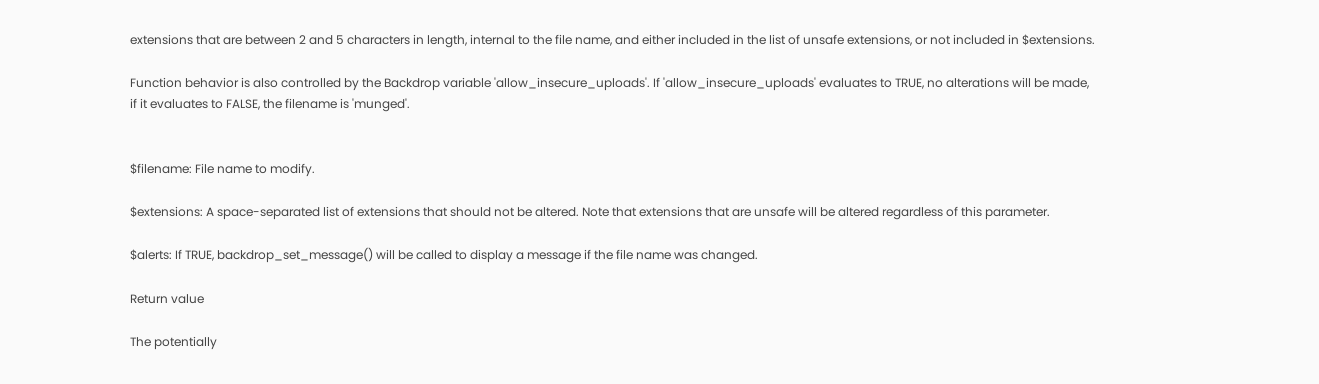extensions that are between 2 and 5 characters in length, internal to the file name, and either included in the list of unsafe extensions, or not included in $extensions.

Function behavior is also controlled by the Backdrop variable 'allow_insecure_uploads'. If 'allow_insecure_uploads' evaluates to TRUE, no alterations will be made, if it evaluates to FALSE, the filename is 'munged'.


$filename: File name to modify.

$extensions: A space-separated list of extensions that should not be altered. Note that extensions that are unsafe will be altered regardless of this parameter.

$alerts: If TRUE, backdrop_set_message() will be called to display a message if the file name was changed.

Return value

The potentially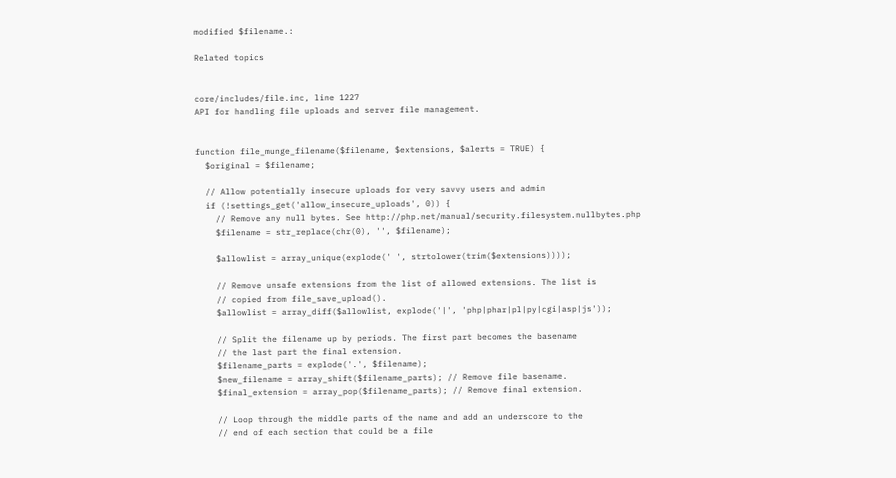modified $filename.:

Related topics


core/includes/file.inc, line 1227
API for handling file uploads and server file management.


function file_munge_filename($filename, $extensions, $alerts = TRUE) {
  $original = $filename;

  // Allow potentially insecure uploads for very savvy users and admin
  if (!settings_get('allow_insecure_uploads', 0)) {
    // Remove any null bytes. See http://php.net/manual/security.filesystem.nullbytes.php
    $filename = str_replace(chr(0), '', $filename);

    $allowlist = array_unique(explode(' ', strtolower(trim($extensions))));

    // Remove unsafe extensions from the list of allowed extensions. The list is
    // copied from file_save_upload().
    $allowlist = array_diff($allowlist, explode('|', 'php|phar|pl|py|cgi|asp|js'));

    // Split the filename up by periods. The first part becomes the basename
    // the last part the final extension.
    $filename_parts = explode('.', $filename);
    $new_filename = array_shift($filename_parts); // Remove file basename.
    $final_extension = array_pop($filename_parts); // Remove final extension.

    // Loop through the middle parts of the name and add an underscore to the
    // end of each section that could be a file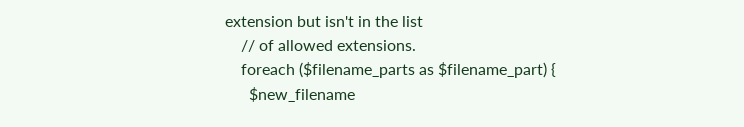extension but isn't in the list
    // of allowed extensions.
    foreach ($filename_parts as $filename_part) {
      $new_filename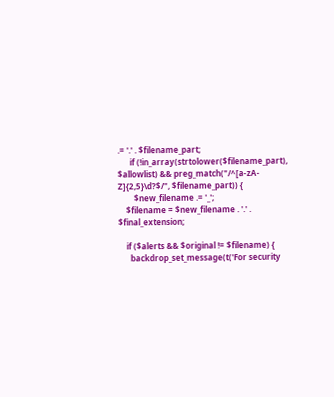.= '.' . $filename_part;
      if (!in_array(strtolower($filename_part), $allowlist) && preg_match("/^[a-zA-Z]{2,5}\d?$/", $filename_part)) {
        $new_filename .= '_';
    $filename = $new_filename . '.' . $final_extension;

    if ($alerts && $original != $filename) {
      backdrop_set_message(t('For security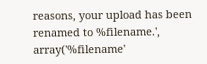reasons, your upload has been renamed to %filename.', array('%filename'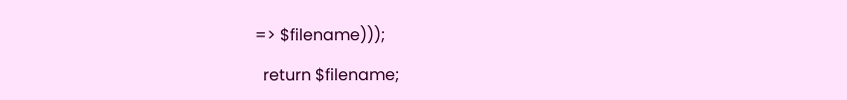=> $filename)));

  return $filename;